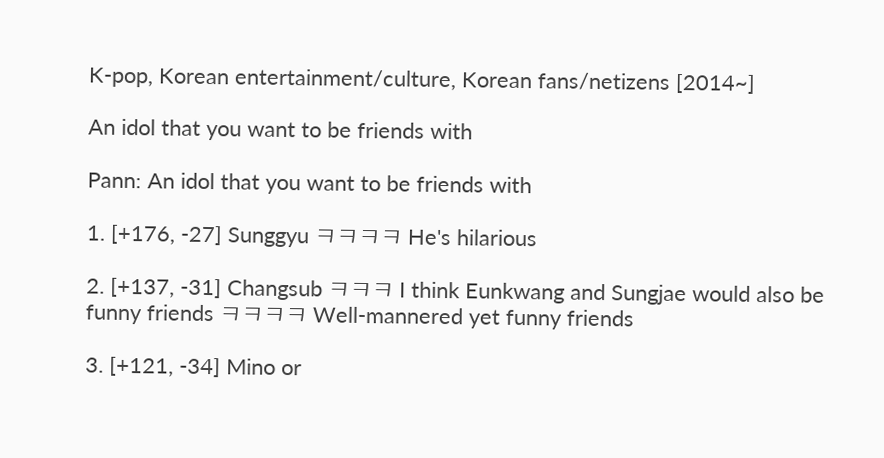K-pop, Korean entertainment/culture, Korean fans/netizens [2014~]

An idol that you want to be friends with

Pann: An idol that you want to be friends with

1. [+176, -27] Sunggyu ㅋㅋㅋㅋ He's hilarious

2. [+137, -31] Changsub ㅋㅋㅋ I think Eunkwang and Sungjae would also be funny friends ㅋㅋㅋㅋ Well-mannered yet funny friends

3. [+121, -34] Mino or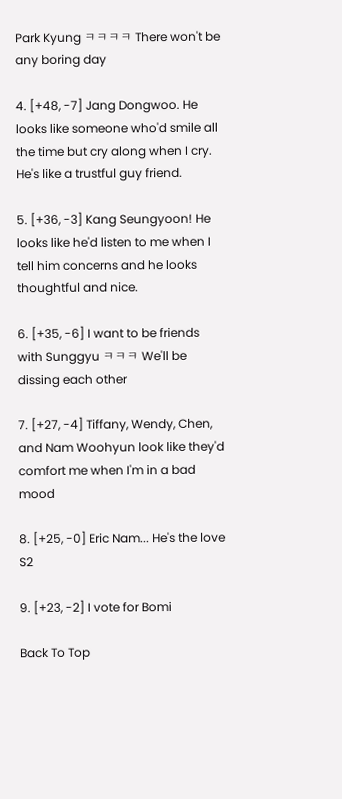Park Kyung ㅋㅋㅋㅋ There won't be any boring day

4. [+48, -7] Jang Dongwoo. He looks like someone who'd smile all the time but cry along when I cry. He's like a trustful guy friend.

5. [+36, -3] Kang Seungyoon! He looks like he'd listen to me when I tell him concerns and he looks thoughtful and nice.

6. [+35, -6] I want to be friends with Sunggyu ㅋㅋㅋ We'll be dissing each other

7. [+27, -4] Tiffany, Wendy, Chen, and Nam Woohyun look like they'd comfort me when I'm in a bad mood

8. [+25, -0] Eric Nam... He's the love S2

9. [+23, -2] I vote for Bomi

Back To Top